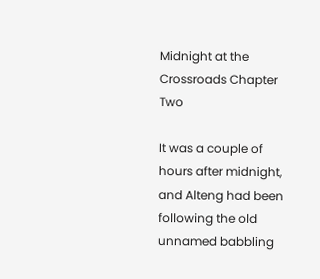Midnight at the Crossroads Chapter Two

It was a couple of hours after midnight, and Alteng had been following the old unnamed babbling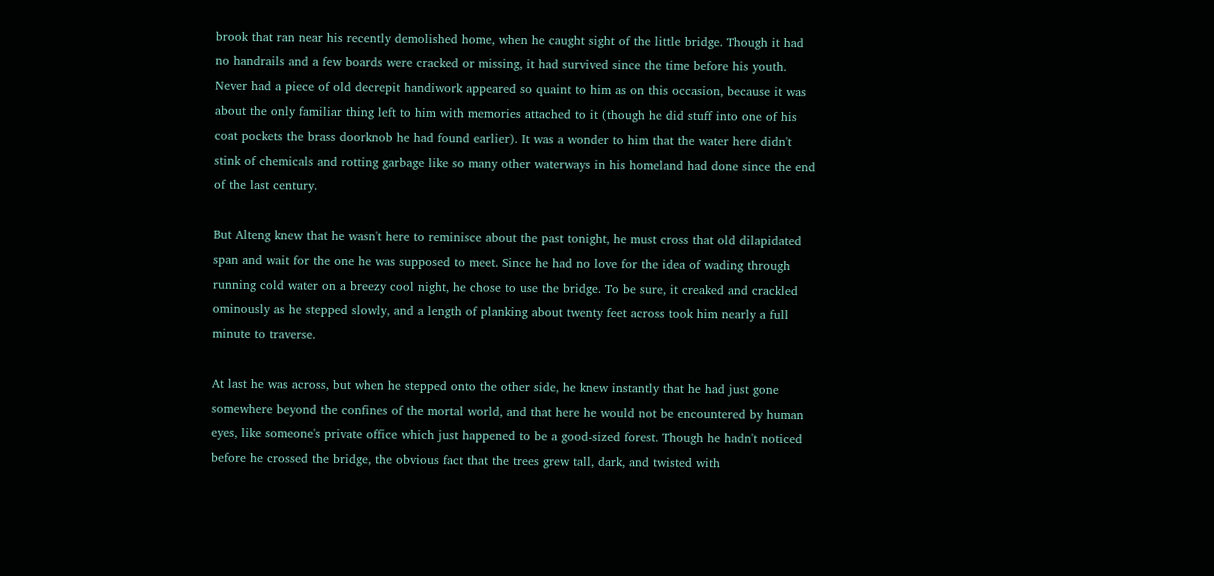brook that ran near his recently demolished home, when he caught sight of the little bridge. Though it had no handrails and a few boards were cracked or missing, it had survived since the time before his youth. Never had a piece of old decrepit handiwork appeared so quaint to him as on this occasion, because it was about the only familiar thing left to him with memories attached to it (though he did stuff into one of his coat pockets the brass doorknob he had found earlier). It was a wonder to him that the water here didn't stink of chemicals and rotting garbage like so many other waterways in his homeland had done since the end of the last century.

But Alteng knew that he wasn't here to reminisce about the past tonight, he must cross that old dilapidated span and wait for the one he was supposed to meet. Since he had no love for the idea of wading through running cold water on a breezy cool night, he chose to use the bridge. To be sure, it creaked and crackled ominously as he stepped slowly, and a length of planking about twenty feet across took him nearly a full minute to traverse.

At last he was across, but when he stepped onto the other side, he knew instantly that he had just gone somewhere beyond the confines of the mortal world, and that here he would not be encountered by human eyes, like someone's private office which just happened to be a good-sized forest. Though he hadn't noticed before he crossed the bridge, the obvious fact that the trees grew tall, dark, and twisted with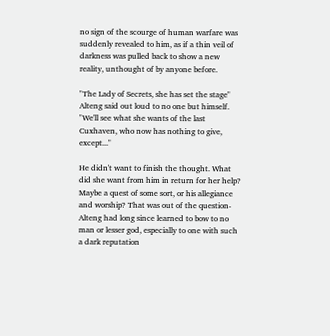no sign of the scourge of human warfare was suddenly revealed to him, as if a thin veil of darkness was pulled back to show a new reality, unthought of by anyone before.

"The Lady of Secrets, she has set the stage" Alteng said out loud to no one but himself. "We'll see what she wants of the last Cuxhaven, who now has nothing to give, except..."

He didn't want to finish the thought. What did she want from him in return for her help? Maybe a quest of some sort, or his allegiance and worship? That was out of the question- Alteng had long since learned to bow to no man or lesser god, especially to one with such a dark reputation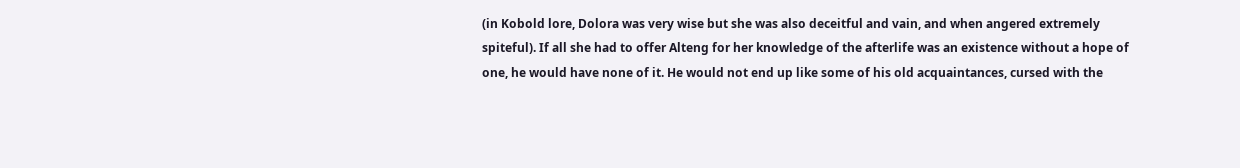(in Kobold lore, Dolora was very wise but she was also deceitful and vain, and when angered extremely spiteful). If all she had to offer Alteng for her knowledge of the afterlife was an existence without a hope of one, he would have none of it. He would not end up like some of his old acquaintances, cursed with the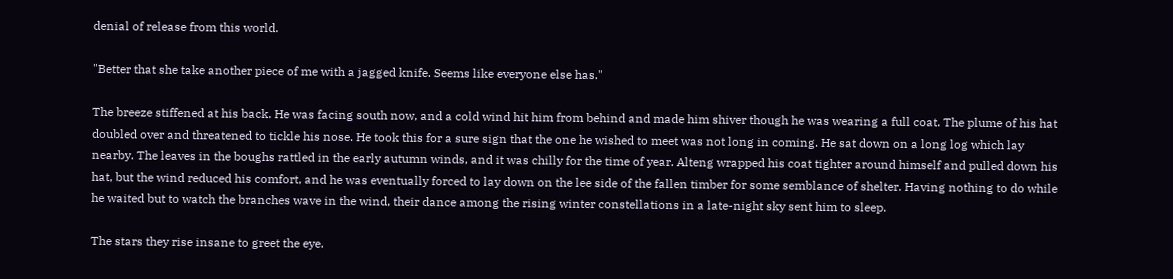denial of release from this world.

"Better that she take another piece of me with a jagged knife. Seems like everyone else has."

The breeze stiffened at his back. He was facing south now, and a cold wind hit him from behind and made him shiver though he was wearing a full coat. The plume of his hat doubled over and threatened to tickle his nose. He took this for a sure sign that the one he wished to meet was not long in coming. He sat down on a long log which lay nearby. The leaves in the boughs rattled in the early autumn winds, and it was chilly for the time of year. Alteng wrapped his coat tighter around himself and pulled down his hat, but the wind reduced his comfort, and he was eventually forced to lay down on the lee side of the fallen timber for some semblance of shelter. Having nothing to do while he waited but to watch the branches wave in the wind, their dance among the rising winter constellations in a late-night sky sent him to sleep.

The stars they rise insane to greet the eye.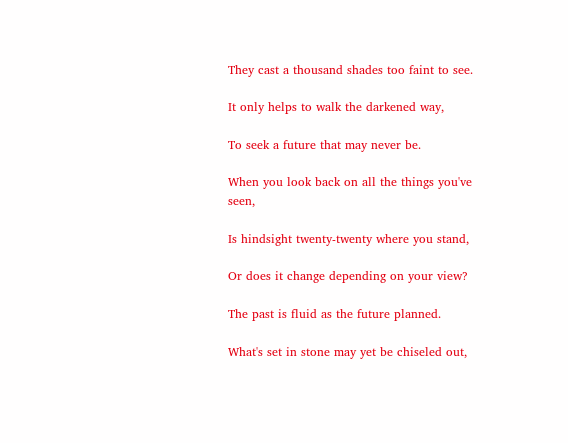They cast a thousand shades too faint to see.

It only helps to walk the darkened way,

To seek a future that may never be.

When you look back on all the things you've seen,

Is hindsight twenty-twenty where you stand,

Or does it change depending on your view?

The past is fluid as the future planned.

What's set in stone may yet be chiseled out,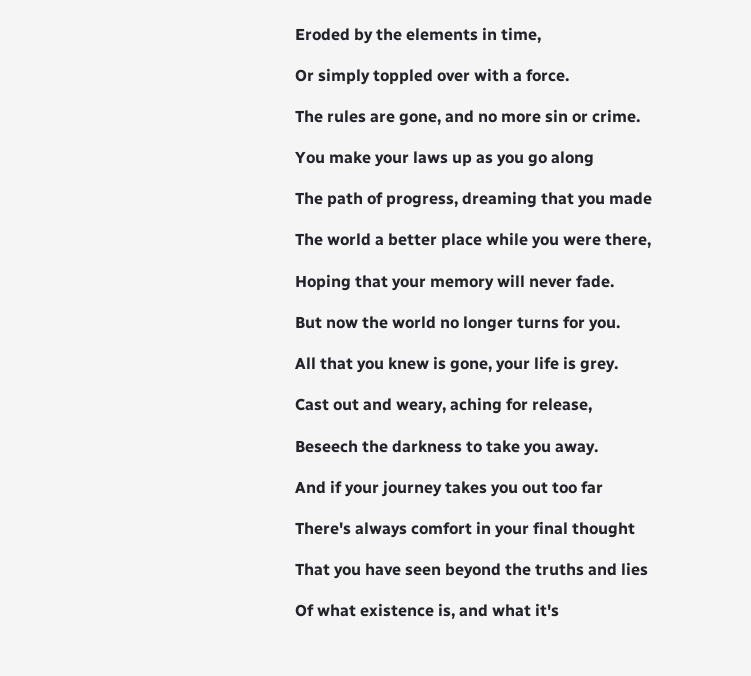Eroded by the elements in time,

Or simply toppled over with a force.

The rules are gone, and no more sin or crime.

You make your laws up as you go along

The path of progress, dreaming that you made

The world a better place while you were there,

Hoping that your memory will never fade.

But now the world no longer turns for you.

All that you knew is gone, your life is grey.

Cast out and weary, aching for release,

Beseech the darkness to take you away.

And if your journey takes you out too far

There's always comfort in your final thought

That you have seen beyond the truths and lies

Of what existence is, and what it's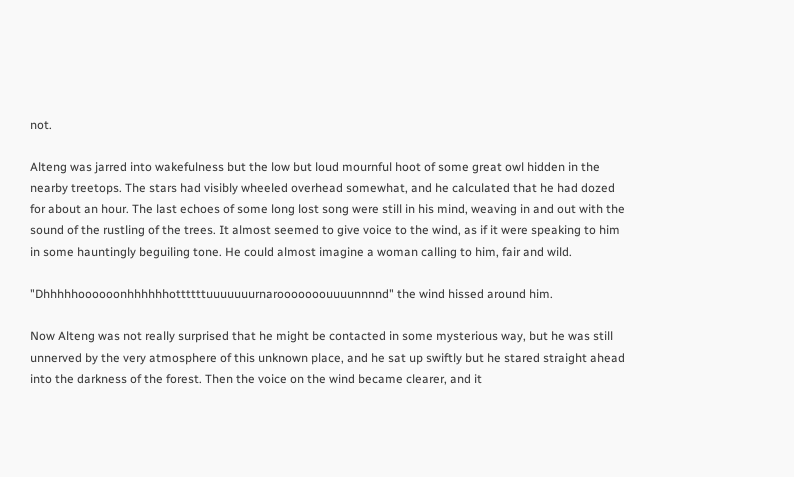not.

Alteng was jarred into wakefulness but the low but loud mournful hoot of some great owl hidden in the nearby treetops. The stars had visibly wheeled overhead somewhat, and he calculated that he had dozed for about an hour. The last echoes of some long lost song were still in his mind, weaving in and out with the sound of the rustling of the trees. It almost seemed to give voice to the wind, as if it were speaking to him in some hauntingly beguiling tone. He could almost imagine a woman calling to him, fair and wild.

"Dhhhhhoooooonhhhhhhottttttuuuuuuurnarooooooouuuunnnnd" the wind hissed around him.

Now Alteng was not really surprised that he might be contacted in some mysterious way, but he was still unnerved by the very atmosphere of this unknown place, and he sat up swiftly but he stared straight ahead into the darkness of the forest. Then the voice on the wind became clearer, and it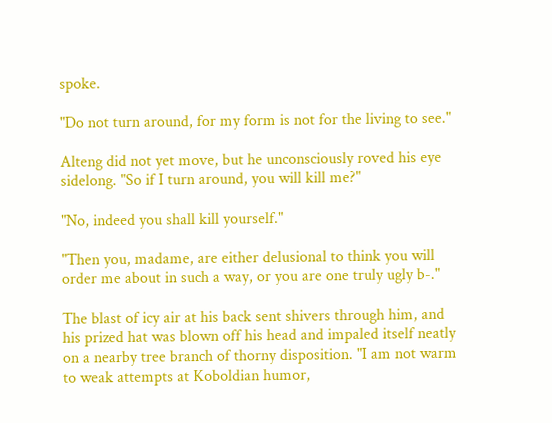spoke.

"Do not turn around, for my form is not for the living to see."

Alteng did not yet move, but he unconsciously roved his eye sidelong. "So if I turn around, you will kill me?"

"No, indeed you shall kill yourself."

"Then you, madame, are either delusional to think you will order me about in such a way, or you are one truly ugly b-."

The blast of icy air at his back sent shivers through him, and his prized hat was blown off his head and impaled itself neatly on a nearby tree branch of thorny disposition. "I am not warm to weak attempts at Koboldian humor,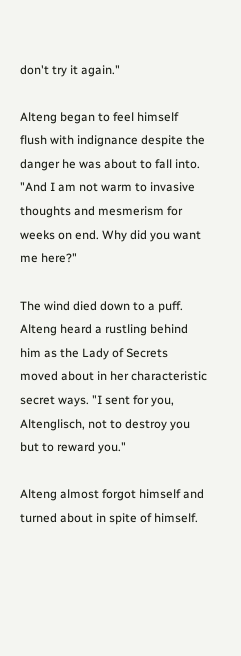don't try it again."

Alteng began to feel himself flush with indignance despite the danger he was about to fall into. "And I am not warm to invasive thoughts and mesmerism for weeks on end. Why did you want me here?"

The wind died down to a puff. Alteng heard a rustling behind him as the Lady of Secrets moved about in her characteristic secret ways. "I sent for you, Altenglisch, not to destroy you but to reward you."

Alteng almost forgot himself and turned about in spite of himself.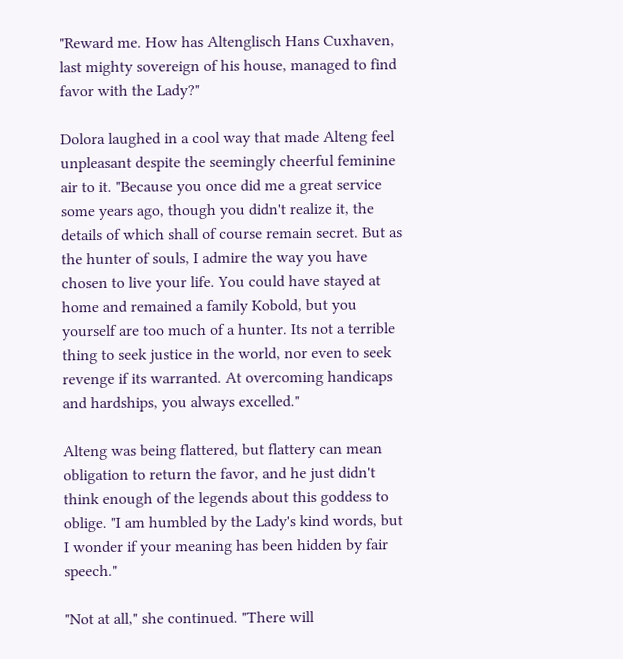"Reward me. How has Altenglisch Hans Cuxhaven, last mighty sovereign of his house, managed to find favor with the Lady?"

Dolora laughed in a cool way that made Alteng feel unpleasant despite the seemingly cheerful feminine air to it. "Because you once did me a great service some years ago, though you didn't realize it, the details of which shall of course remain secret. But as the hunter of souls, I admire the way you have chosen to live your life. You could have stayed at home and remained a family Kobold, but you yourself are too much of a hunter. Its not a terrible thing to seek justice in the world, nor even to seek revenge if its warranted. At overcoming handicaps and hardships, you always excelled."

Alteng was being flattered, but flattery can mean obligation to return the favor, and he just didn't think enough of the legends about this goddess to oblige. "I am humbled by the Lady's kind words, but I wonder if your meaning has been hidden by fair speech."

"Not at all," she continued. "There will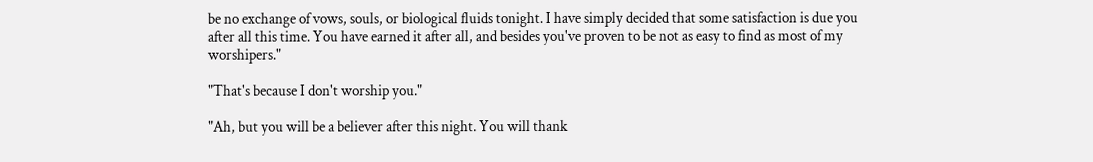be no exchange of vows, souls, or biological fluids tonight. I have simply decided that some satisfaction is due you after all this time. You have earned it after all, and besides you've proven to be not as easy to find as most of my worshipers."

"That's because I don't worship you."

"Ah, but you will be a believer after this night. You will thank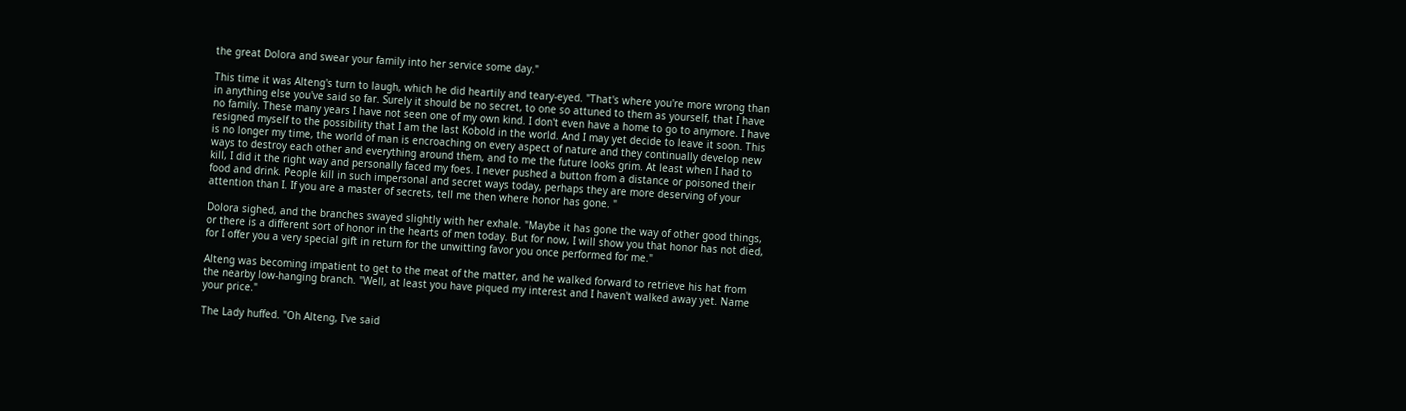the great Dolora and swear your family into her service some day."

This time it was Alteng's turn to laugh, which he did heartily and teary-eyed. "That's where you're more wrong than in anything else you've said so far. Surely it should be no secret, to one so attuned to them as yourself, that I have no family. These many years I have not seen one of my own kind. I don't even have a home to go to anymore. I have resigned myself to the possibility that I am the last Kobold in the world. And I may yet decide to leave it soon. This is no longer my time, the world of man is encroaching on every aspect of nature and they continually develop new ways to destroy each other and everything around them, and to me the future looks grim. At least when I had to kill, I did it the right way and personally faced my foes. I never pushed a button from a distance or poisoned their food and drink. People kill in such impersonal and secret ways today, perhaps they are more deserving of your attention than I. If you are a master of secrets, tell me then where honor has gone. "

Dolora sighed, and the branches swayed slightly with her exhale. "Maybe it has gone the way of other good things, or there is a different sort of honor in the hearts of men today. But for now, I will show you that honor has not died, for I offer you a very special gift in return for the unwitting favor you once performed for me."

Alteng was becoming impatient to get to the meat of the matter, and he walked forward to retrieve his hat from the nearby low-hanging branch. "Well, at least you have piqued my interest and I haven't walked away yet. Name your price."

The Lady huffed. "Oh Alteng, I've said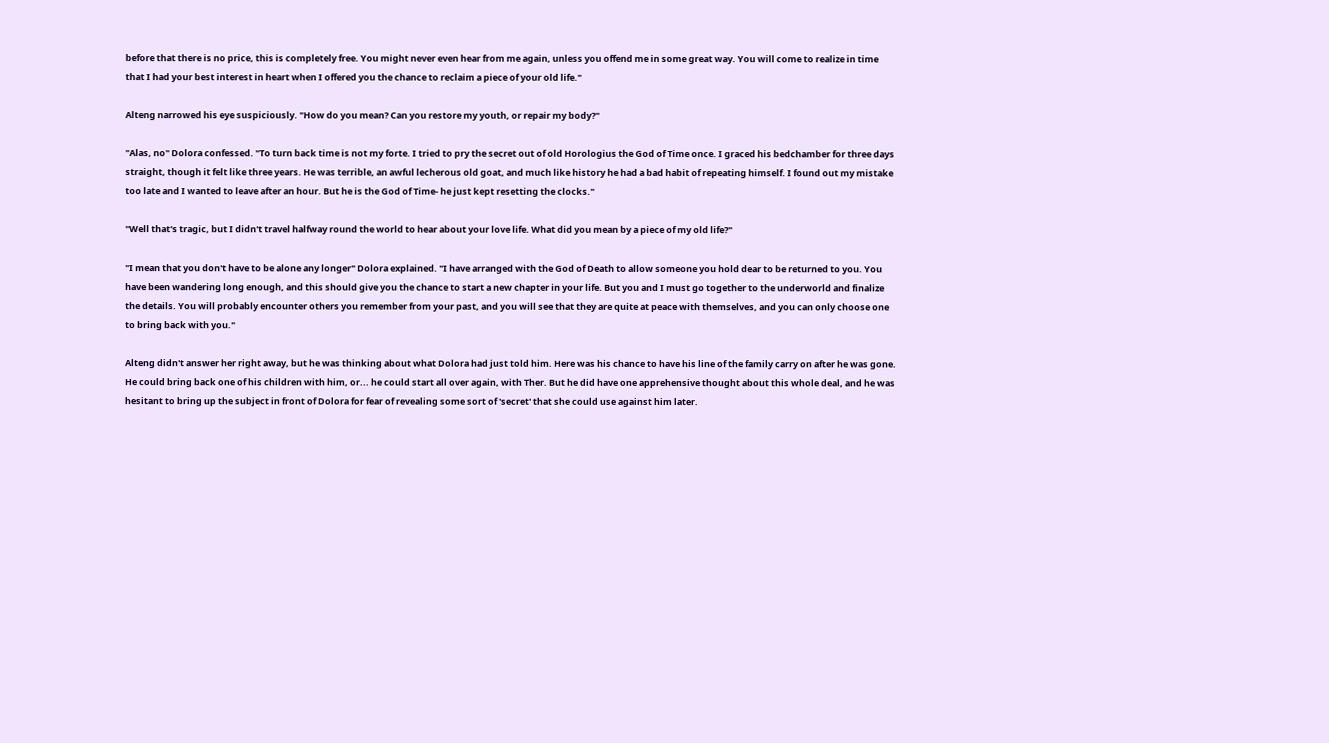before that there is no price, this is completely free. You might never even hear from me again, unless you offend me in some great way. You will come to realize in time that I had your best interest in heart when I offered you the chance to reclaim a piece of your old life."

Alteng narrowed his eye suspiciously. "How do you mean? Can you restore my youth, or repair my body?"

"Alas, no" Dolora confessed. "To turn back time is not my forte. I tried to pry the secret out of old Horologius the God of Time once. I graced his bedchamber for three days straight, though it felt like three years. He was terrible, an awful lecherous old goat, and much like history he had a bad habit of repeating himself. I found out my mistake too late and I wanted to leave after an hour. But he is the God of Time- he just kept resetting the clocks."

"Well that's tragic, but I didn't travel halfway round the world to hear about your love life. What did you mean by a piece of my old life?"

"I mean that you don't have to be alone any longer" Dolora explained. "I have arranged with the God of Death to allow someone you hold dear to be returned to you. You have been wandering long enough, and this should give you the chance to start a new chapter in your life. But you and I must go together to the underworld and finalize the details. You will probably encounter others you remember from your past, and you will see that they are quite at peace with themselves, and you can only choose one to bring back with you."

Alteng didn't answer her right away, but he was thinking about what Dolora had just told him. Here was his chance to have his line of the family carry on after he was gone. He could bring back one of his children with him, or... he could start all over again, with Ther. But he did have one apprehensive thought about this whole deal, and he was hesitant to bring up the subject in front of Dolora for fear of revealing some sort of 'secret' that she could use against him later.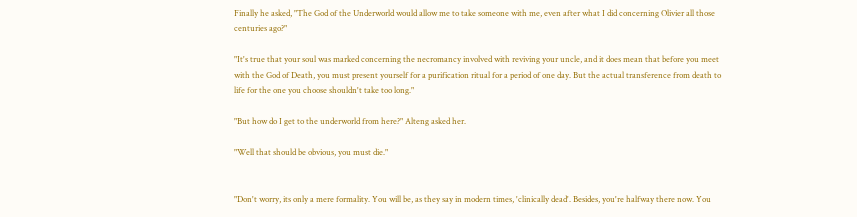Finally he asked, "The God of the Underworld would allow me to take someone with me, even after what I did concerning Olivier all those centuries ago?"

"It's true that your soul was marked concerning the necromancy involved with reviving your uncle, and it does mean that before you meet with the God of Death, you must present yourself for a purification ritual for a period of one day. But the actual transference from death to life for the one you choose shouldn't take too long."

"But how do I get to the underworld from here?" Alteng asked her.

"Well that should be obvious, you must die."


"Don't worry, its only a mere formality. You will be, as they say in modern times, 'clinically dead'. Besides, you're halfway there now. You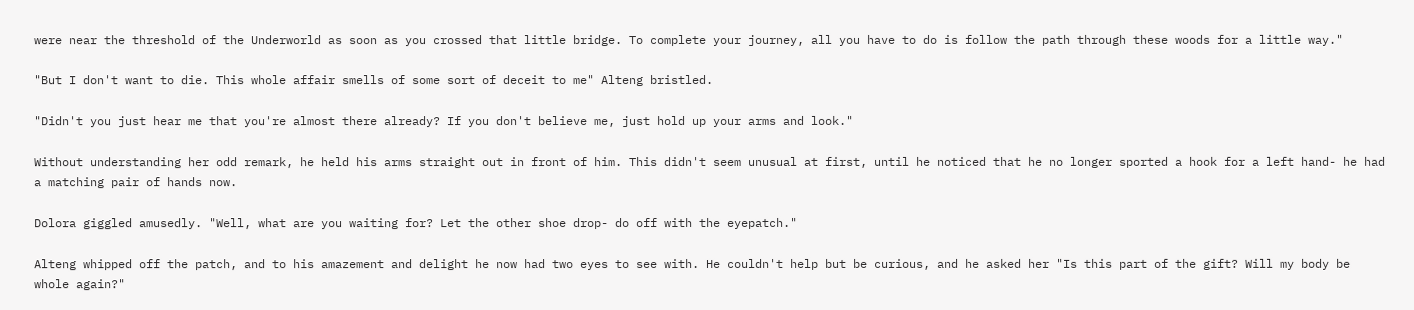were near the threshold of the Underworld as soon as you crossed that little bridge. To complete your journey, all you have to do is follow the path through these woods for a little way."

"But I don't want to die. This whole affair smells of some sort of deceit to me" Alteng bristled.

"Didn't you just hear me that you're almost there already? If you don't believe me, just hold up your arms and look."

Without understanding her odd remark, he held his arms straight out in front of him. This didn't seem unusual at first, until he noticed that he no longer sported a hook for a left hand- he had a matching pair of hands now.

Dolora giggled amusedly. "Well, what are you waiting for? Let the other shoe drop- do off with the eyepatch."

Alteng whipped off the patch, and to his amazement and delight he now had two eyes to see with. He couldn't help but be curious, and he asked her "Is this part of the gift? Will my body be whole again?"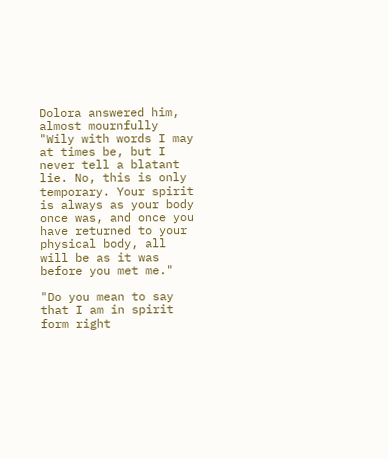Dolora answered him, almost mournfully "Wily with words I may at times be, but I never tell a blatant lie. No, this is only temporary. Your spirit is always as your body once was, and once you have returned to your physical body, all will be as it was before you met me."

"Do you mean to say that I am in spirit form right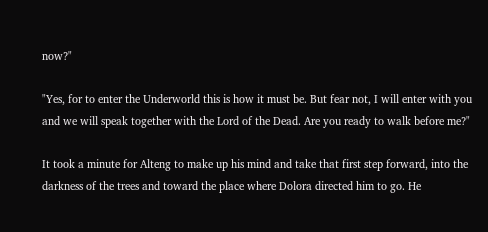now?"

"Yes, for to enter the Underworld this is how it must be. But fear not, I will enter with you and we will speak together with the Lord of the Dead. Are you ready to walk before me?"

It took a minute for Alteng to make up his mind and take that first step forward, into the darkness of the trees and toward the place where Dolora directed him to go. He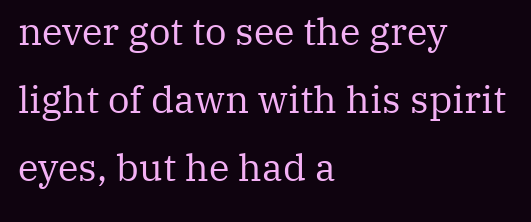never got to see the grey light of dawn with his spirit eyes, but he had a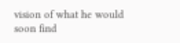vision of what he would soon find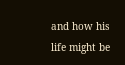and how his life might be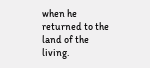when he returned to the land of the living.